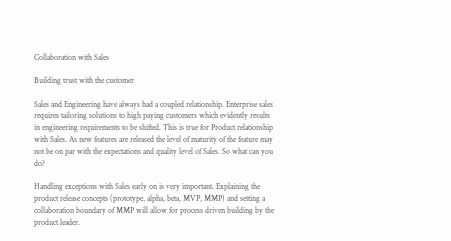Collaboration with Sales

Building trust with the customer

Sales and Engineering have always had a coupled relationship. Enterprise sales requires tailoring solutions to high paying customers which evidently results in engineering requirements to be shifted. This is true for Product relationship with Sales. As new features are released the level of maturity of the feature may not be on par with the expectations and quality level of Sales. So what can you do?

Handling exceptions with Sales early on is very important. Explaining the product release concepts (prototype, alpha, beta, MVP, MMP) and setting a collaboration boundary of MMP will allow for process driven building by the product leader.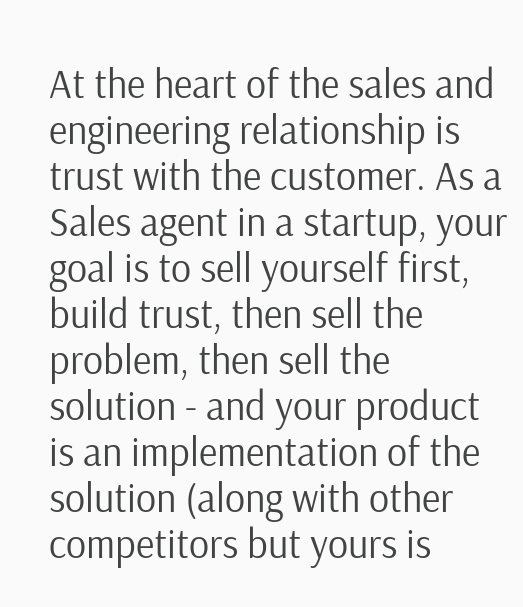At the heart of the sales and engineering relationship is trust with the customer. As a Sales agent in a startup, your goal is to sell yourself first, build trust, then sell the problem, then sell the solution - and your product is an implementation of the solution (along with other competitors but yours is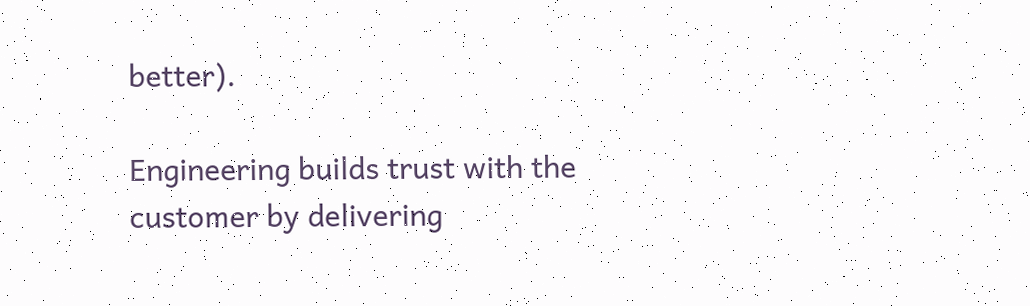better).

Engineering builds trust with the customer by delivering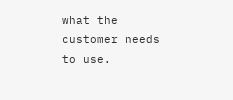what the customer needs to use.